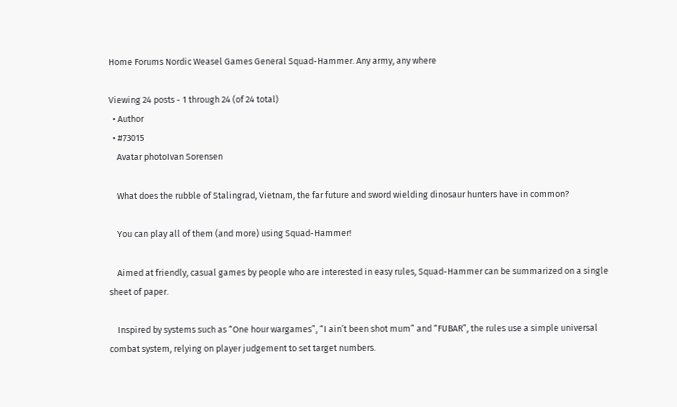Home Forums Nordic Weasel Games General Squad-Hammer. Any army, any where

Viewing 24 posts - 1 through 24 (of 24 total)
  • Author
  • #73015
    Avatar photoIvan Sorensen

    What does the rubble of Stalingrad, Vietnam, the far future and sword wielding dinosaur hunters have in common?

    You can play all of them (and more) using Squad-Hammer!

    Aimed at friendly, casual games by people who are interested in easy rules, Squad-Hammer can be summarized on a single sheet of paper.

    Inspired by systems such as “One hour wargames”, “I ain’t been shot mum” and “FUBAR”, the rules use a simple universal combat system, relying on player judgement to set target numbers.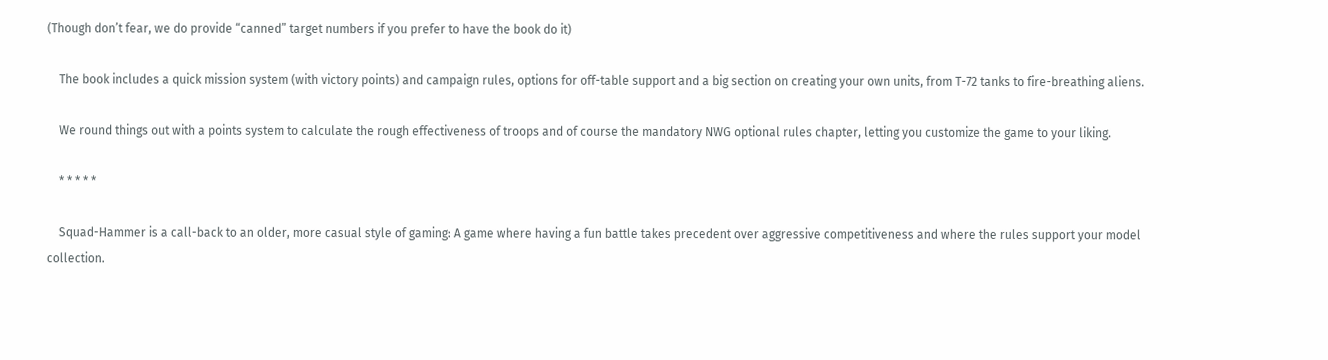(Though don’t fear, we do provide “canned” target numbers if you prefer to have the book do it)

    The book includes a quick mission system (with victory points) and campaign rules, options for off-table support and a big section on creating your own units, from T-72 tanks to fire-breathing aliens.

    We round things out with a points system to calculate the rough effectiveness of troops and of course the mandatory NWG optional rules chapter, letting you customize the game to your liking.

    * * * * *

    Squad-Hammer is a call-back to an older, more casual style of gaming: A game where having a fun battle takes precedent over aggressive competitiveness and where the rules support your model collection.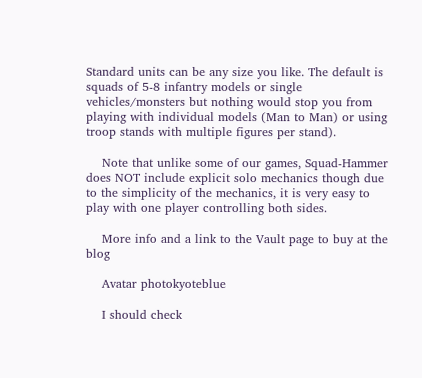Standard units can be any size you like. The default is squads of 5-8 infantry models or single vehicles/monsters but nothing would stop you from playing with individual models (Man to Man) or using troop stands with multiple figures per stand).

    Note that unlike some of our games, Squad-Hammer does NOT include explicit solo mechanics though due to the simplicity of the mechanics, it is very easy to play with one player controlling both sides.

    More info and a link to the Vault page to buy at the blog

    Avatar photokyoteblue

    I should check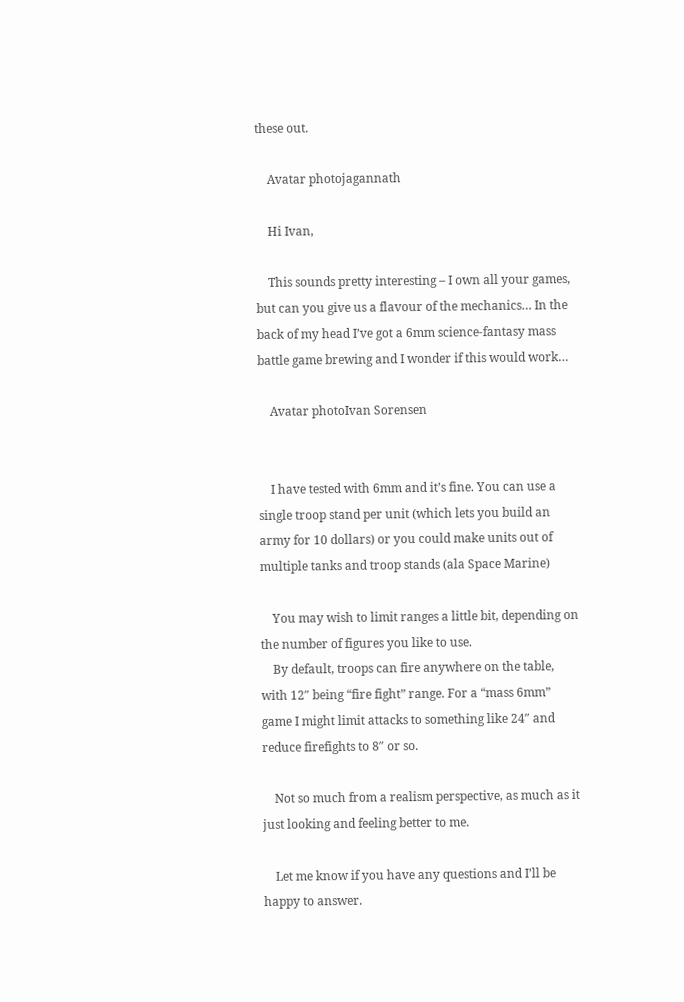these out.

    Avatar photojagannath

    Hi Ivan,

    This sounds pretty interesting – I own all your games, but can you give us a flavour of the mechanics… In the back of my head I’ve got a 6mm science-fantasy mass battle game brewing and I wonder if this would work…

    Avatar photoIvan Sorensen


    I have tested with 6mm and it’s fine. You can use a single troop stand per unit (which lets you build an army for 10 dollars) or you could make units out of multiple tanks and troop stands (ala Space Marine)

    You may wish to limit ranges a little bit, depending on the number of figures you like to use.
    By default, troops can fire anywhere on the table, with 12″ being “fire fight” range. For a “mass 6mm” game I might limit attacks to something like 24″ and reduce firefights to 8″ or so.

    Not so much from a realism perspective, as much as it just looking and feeling better to me.

    Let me know if you have any questions and I’ll be happy to answer.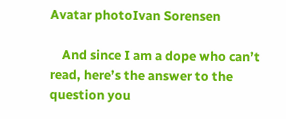Avatar photoIvan Sorensen

    And since I am a dope who can’t read, here’s the answer to the question you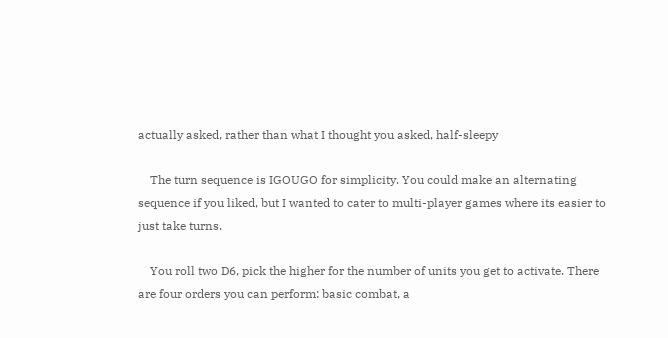actually asked, rather than what I thought you asked, half-sleepy

    The turn sequence is IGOUGO for simplicity. You could make an alternating sequence if you liked, but I wanted to cater to multi-player games where its easier to just take turns.

    You roll two D6, pick the higher for the number of units you get to activate. There are four orders you can perform: basic combat, a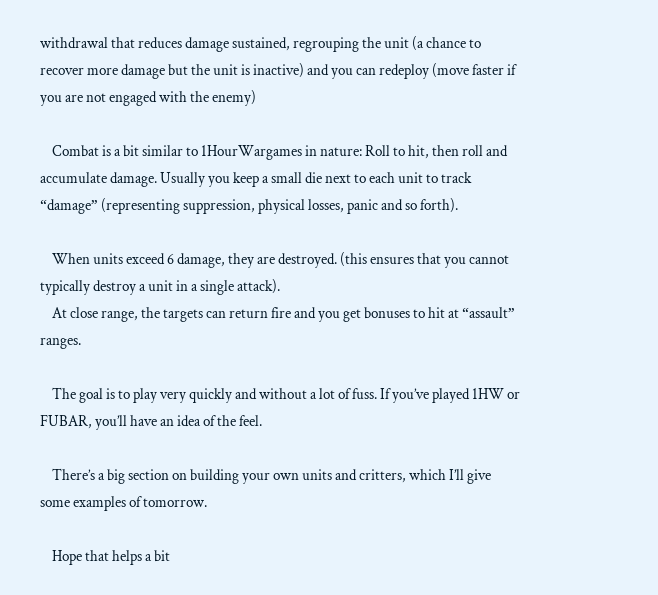withdrawal that reduces damage sustained, regrouping the unit (a chance to recover more damage but the unit is inactive) and you can redeploy (move faster if you are not engaged with the enemy)

    Combat is a bit similar to 1HourWargames in nature: Roll to hit, then roll and accumulate damage. Usually you keep a small die next to each unit to track “damage” (representing suppression, physical losses, panic and so forth).

    When units exceed 6 damage, they are destroyed. (this ensures that you cannot typically destroy a unit in a single attack).
    At close range, the targets can return fire and you get bonuses to hit at “assault” ranges.

    The goal is to play very quickly and without a lot of fuss. If you’ve played 1HW or FUBAR, you’ll have an idea of the feel.

    There’s a big section on building your own units and critters, which I’ll give some examples of tomorrow.

    Hope that helps a bit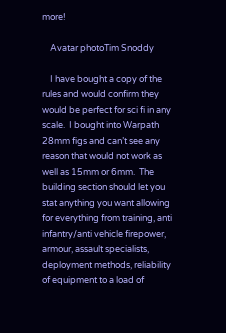more!

    Avatar photoTim Snoddy

    I have bought a copy of the rules and would confirm they would be perfect for sci fi in any scale.  I bought into Warpath 28mm figs and can’t see any reason that would not work as well as 15mm or 6mm.  The building section should let you stat anything you want allowing for everything from training, anti infantry/anti vehicle firepower, armour, assault specialists, deployment methods, reliability of equipment to a load of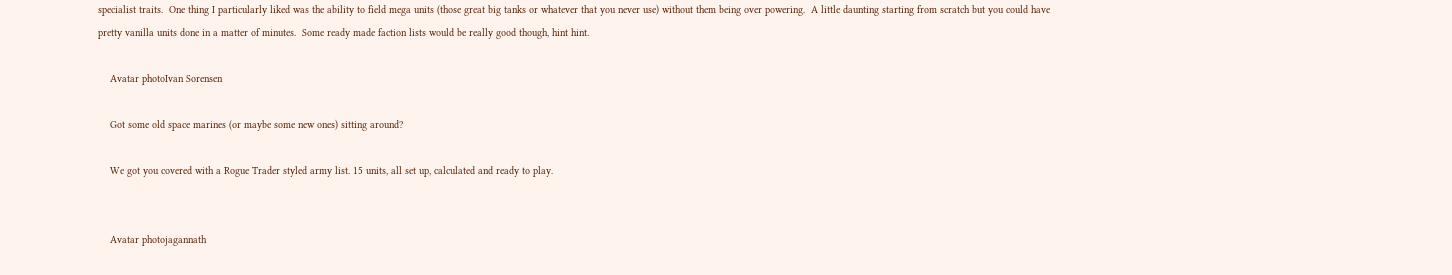specialist traits.  One thing I particularly liked was the ability to field mega units (those great big tanks or whatever that you never use) without them being over powering.  A little daunting starting from scratch but you could have pretty vanilla units done in a matter of minutes.  Some ready made faction lists would be really good though, hint hint.

    Avatar photoIvan Sorensen

    Got some old space marines (or maybe some new ones) sitting around?

    We got you covered with a Rogue Trader styled army list. 15 units, all set up, calculated and ready to play.


    Avatar photojagannath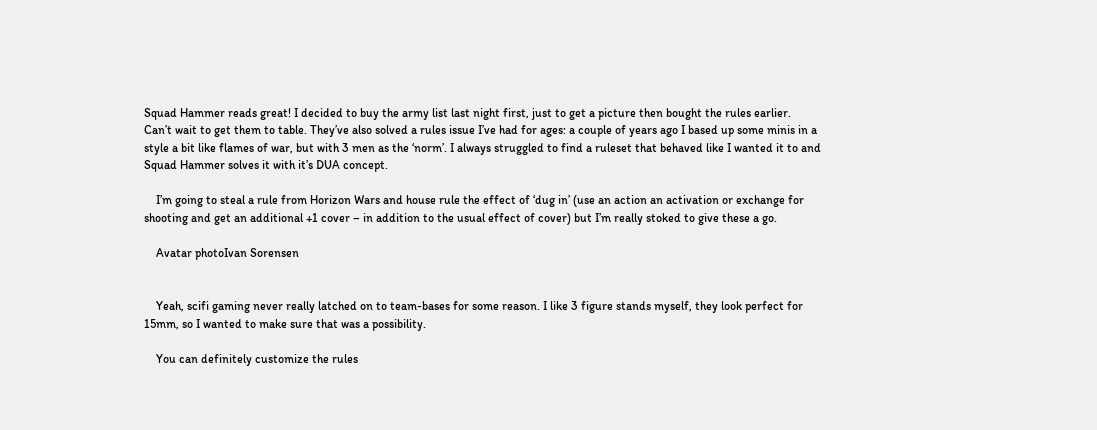Squad Hammer reads great! I decided to buy the army list last night first, just to get a picture then bought the rules earlier. Can’t wait to get them to table. They’ve also solved a rules issue I’ve had for ages: a couple of years ago I based up some minis in a style a bit like flames of war, but with 3 men as the ‘norm’. I always struggled to find a ruleset that behaved like I wanted it to and Squad Hammer solves it with it’s DUA concept.

    I’m going to steal a rule from Horizon Wars and house rule the effect of ‘dug in’ (use an action an activation or exchange for shooting and get an additional +1 cover – in addition to the usual effect of cover) but I’m really stoked to give these a go.

    Avatar photoIvan Sorensen


    Yeah, scifi gaming never really latched on to team-bases for some reason. I like 3 figure stands myself, they look perfect for 15mm, so I wanted to make sure that was a possibility.

    You can definitely customize the rules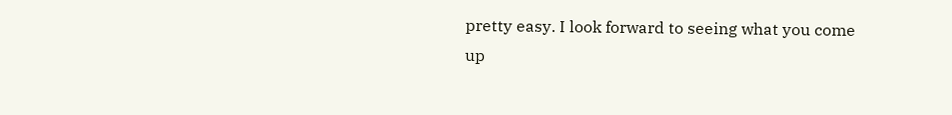pretty easy. I look forward to seeing what you come up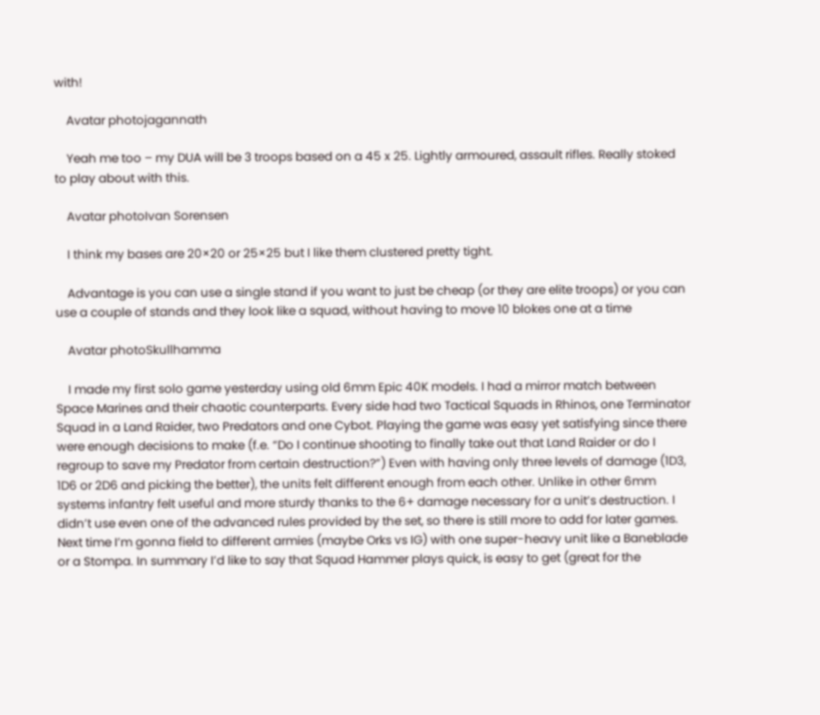with!

    Avatar photojagannath

    Yeah me too – my DUA will be 3 troops based on a 45 x 25. Lightly armoured, assault rifles. Really stoked to play about with this.

    Avatar photoIvan Sorensen

    I think my bases are 20×20 or 25×25 but I like them clustered pretty tight.

    Advantage is you can use a single stand if you want to just be cheap (or they are elite troops) or you can use a couple of stands and they look like a squad, without having to move 10 blokes one at a time

    Avatar photoSkullhamma

    I made my first solo game yesterday using old 6mm Epic 40K models. I had a mirror match between Space Marines and their chaotic counterparts. Every side had two Tactical Squads in Rhinos, one Terminator Squad in a Land Raider, two Predators and one Cybot. Playing the game was easy yet satisfying since there were enough decisions to make (f.e. “Do I continue shooting to finally take out that Land Raider or do I regroup to save my Predator from certain destruction?”) Even with having only three levels of damage (1D3, 1D6 or 2D6 and picking the better), the units felt different enough from each other. Unlike in other 6mm systems infantry felt useful and more sturdy thanks to the 6+ damage necessary for a unit’s destruction. I didn’t use even one of the advanced rules provided by the set, so there is still more to add for later games. Next time I’m gonna field to different armies (maybe Orks vs IG) with one super-heavy unit like a Baneblade or a Stompa. In summary I’d like to say that Squad Hammer plays quick, is easy to get (great for the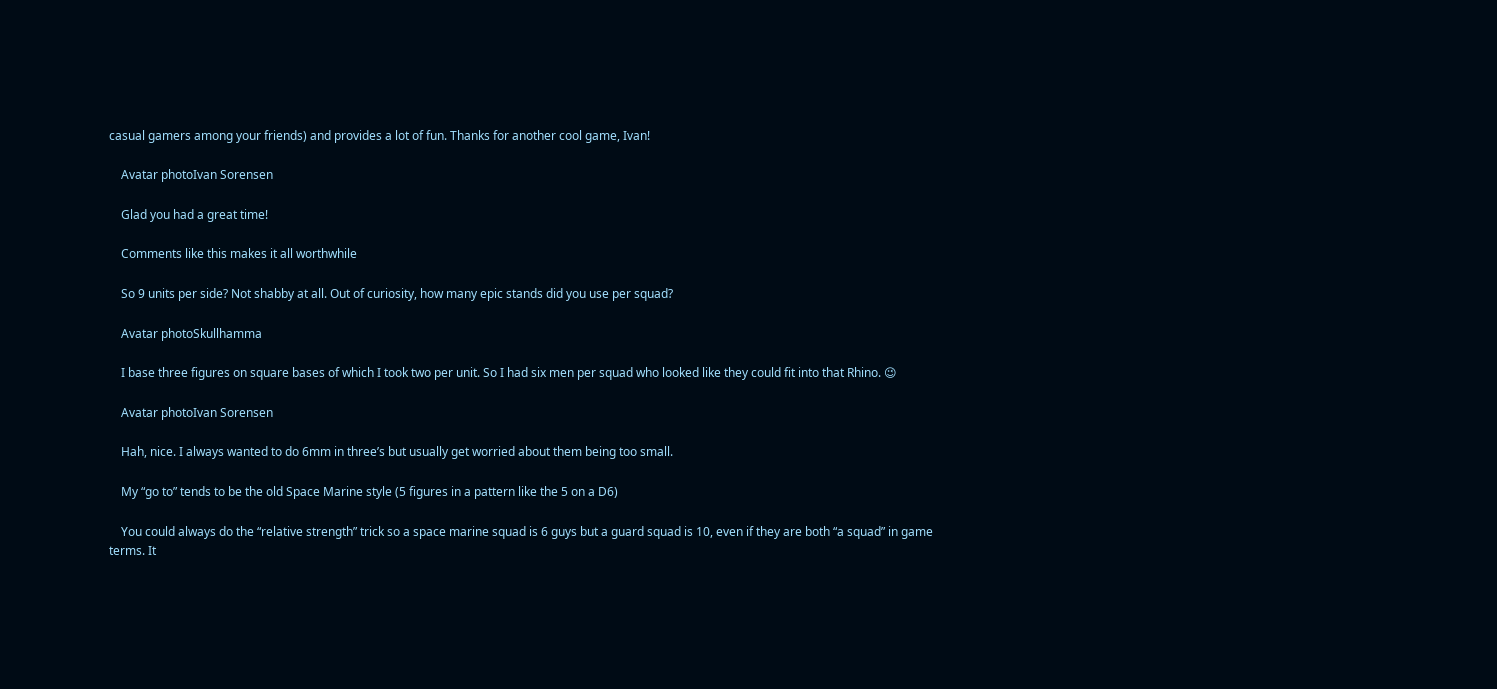casual gamers among your friends) and provides a lot of fun. Thanks for another cool game, Ivan!

    Avatar photoIvan Sorensen

    Glad you had a great time!

    Comments like this makes it all worthwhile

    So 9 units per side? Not shabby at all. Out of curiosity, how many epic stands did you use per squad?

    Avatar photoSkullhamma

    I base three figures on square bases of which I took two per unit. So I had six men per squad who looked like they could fit into that Rhino. 😉

    Avatar photoIvan Sorensen

    Hah, nice. I always wanted to do 6mm in three’s but usually get worried about them being too small.

    My “go to” tends to be the old Space Marine style (5 figures in a pattern like the 5 on a D6)

    You could always do the “relative strength” trick so a space marine squad is 6 guys but a guard squad is 10, even if they are both “a squad” in game terms. It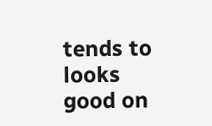tends to looks good on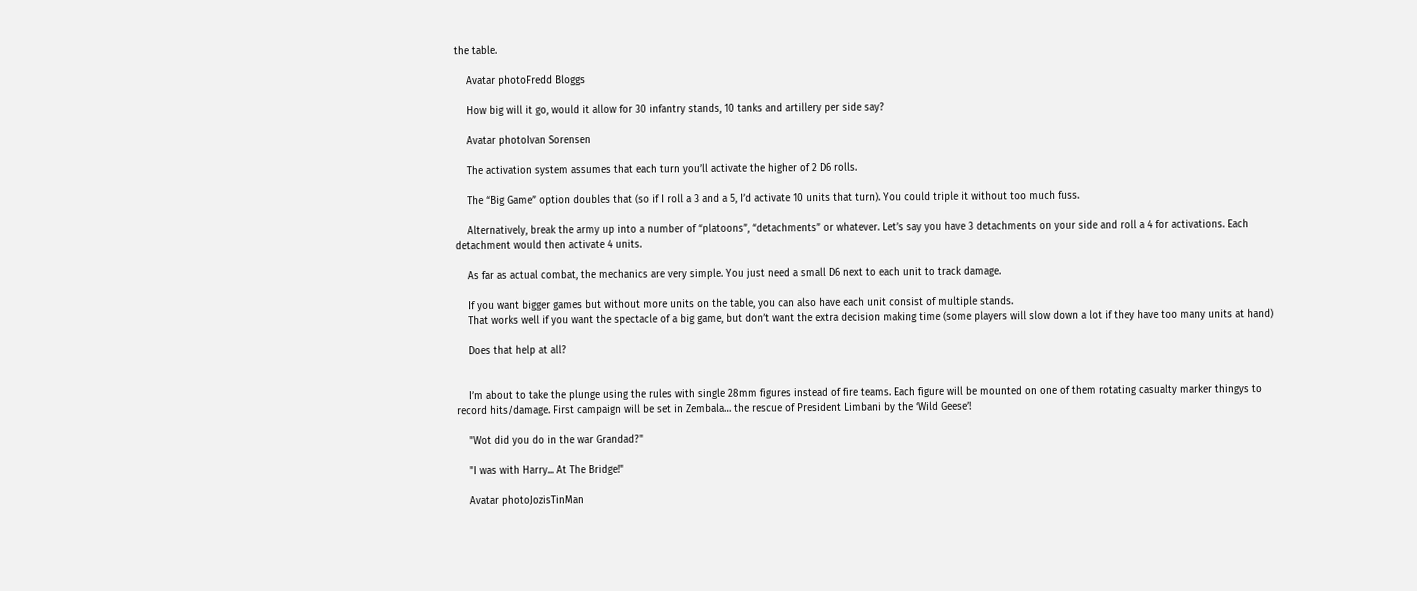the table.

    Avatar photoFredd Bloggs

    How big will it go, would it allow for 30 infantry stands, 10 tanks and artillery per side say?

    Avatar photoIvan Sorensen

    The activation system assumes that each turn you’ll activate the higher of 2 D6 rolls.

    The “Big Game” option doubles that (so if I roll a 3 and a 5, I’d activate 10 units that turn). You could triple it without too much fuss.

    Alternatively, break the army up into a number of “platoons”, “detachments” or whatever. Let’s say you have 3 detachments on your side and roll a 4 for activations. Each detachment would then activate 4 units.

    As far as actual combat, the mechanics are very simple. You just need a small D6 next to each unit to track damage.

    If you want bigger games but without more units on the table, you can also have each unit consist of multiple stands.
    That works well if you want the spectacle of a big game, but don’t want the extra decision making time (some players will slow down a lot if they have too many units at hand)

    Does that help at all?


    I’m about to take the plunge using the rules with single 28mm figures instead of fire teams. Each figure will be mounted on one of them rotating casualty marker thingys to record hits/damage. First campaign will be set in Zembala… the rescue of President Limbani by the ‘Wild Geese’!

    "Wot did you do in the war Grandad?"

    "I was with Harry... At The Bridge!"

    Avatar photoJozisTinMan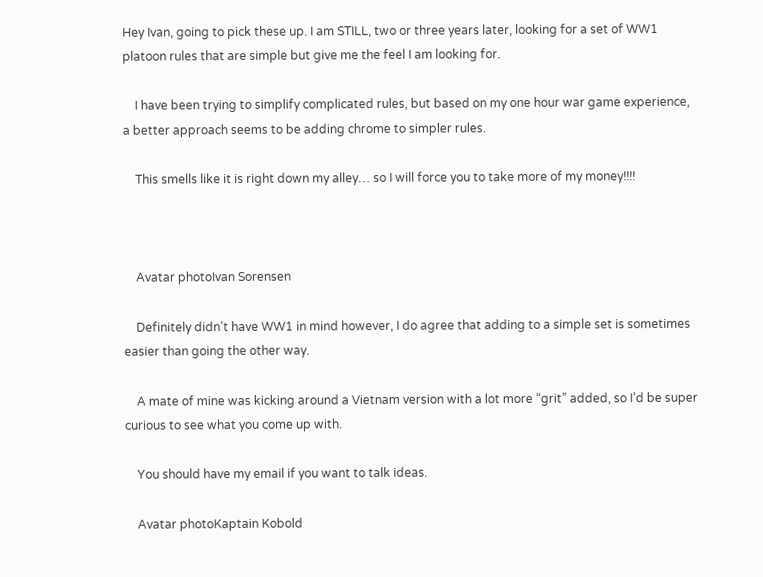Hey Ivan, going to pick these up. I am STILL, two or three years later, looking for a set of WW1 platoon rules that are simple but give me the feel I am looking for.

    I have been trying to simplify complicated rules, but based on my one hour war game experience,  a better approach seems to be adding chrome to simpler rules.

    This smells like it is right down my alley… so I will force you to take more of my money!!!!



    Avatar photoIvan Sorensen

    Definitely didn’t have WW1 in mind however, I do agree that adding to a simple set is sometimes easier than going the other way.

    A mate of mine was kicking around a Vietnam version with a lot more “grit” added, so I’d be super curious to see what you come up with.

    You should have my email if you want to talk ideas.

    Avatar photoKaptain Kobold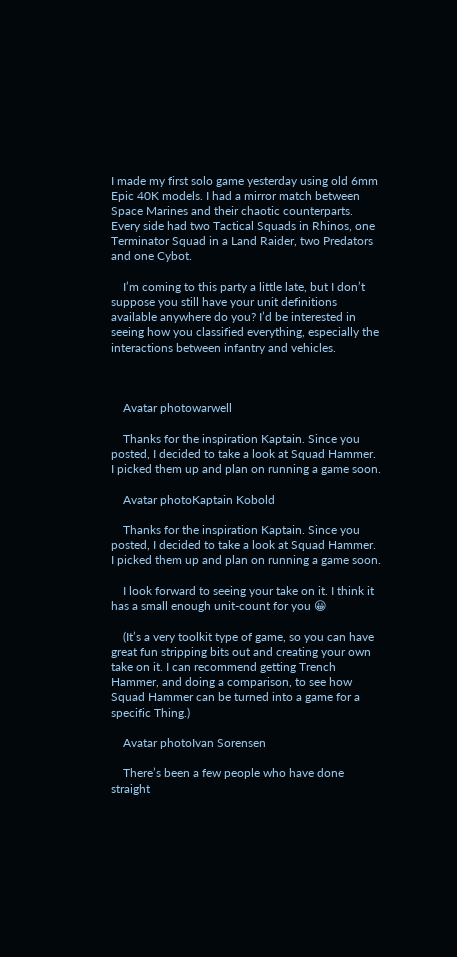I made my first solo game yesterday using old 6mm Epic 40K models. I had a mirror match between Space Marines and their chaotic counterparts. Every side had two Tactical Squads in Rhinos, one Terminator Squad in a Land Raider, two Predators and one Cybot.

    I’m coming to this party a little late, but I don’t suppose you still have your unit definitions available anywhere do you? I’d be interested in seeing how you classified everything, especially the interactions between infantry and vehicles.



    Avatar photowarwell

    Thanks for the inspiration Kaptain. Since you posted, I decided to take a look at Squad Hammer. I picked them up and plan on running a game soon.

    Avatar photoKaptain Kobold

    Thanks for the inspiration Kaptain. Since you posted, I decided to take a look at Squad Hammer. I picked them up and plan on running a game soon.

    I look forward to seeing your take on it. I think it has a small enough unit-count for you 😀

    (It’s a very toolkit type of game, so you can have great fun stripping bits out and creating your own take on it. I can recommend getting Trench Hammer, and doing a comparison, to see how Squad Hammer can be turned into a game for a specific Thing.)

    Avatar photoIvan Sorensen

    There’s been a few people who have done straight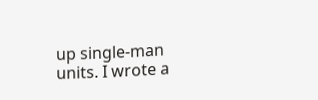up single-man units. I wrote a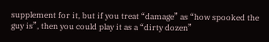supplement for it, but if you treat “damage” as “how spooked the guy is”, then you could play it as a “dirty dozen”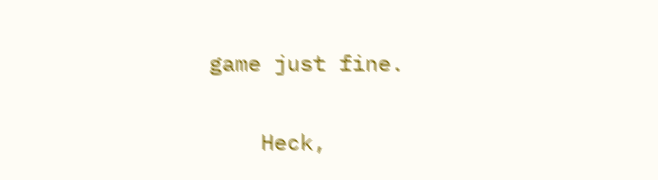game just fine.

    Heck,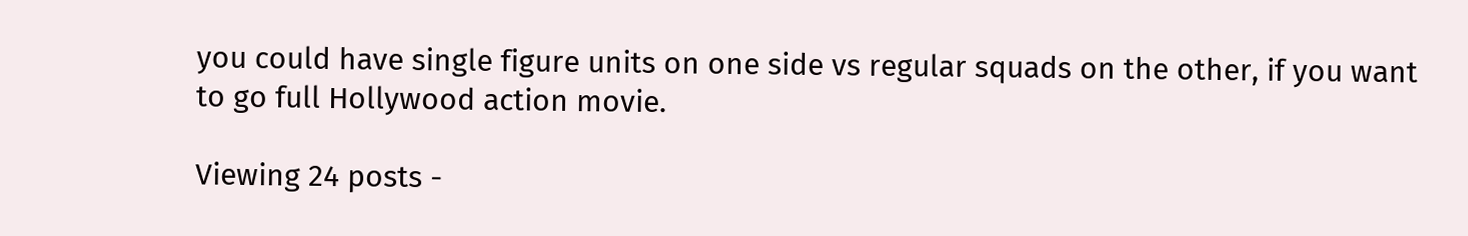you could have single figure units on one side vs regular squads on the other, if you want to go full Hollywood action movie.

Viewing 24 posts -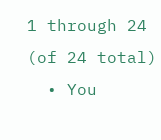1 through 24 (of 24 total)
  • You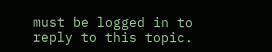must be logged in to reply to this topic.